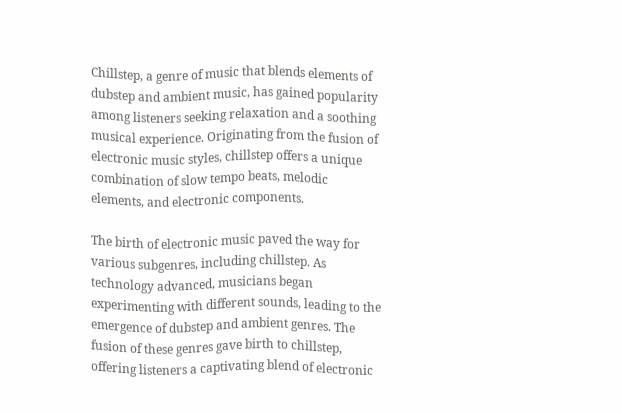Chillstep, a genre of music that blends elements of dubstep and ambient music, has gained popularity among listeners seeking relaxation and a soothing musical experience. Originating from the fusion of electronic music styles, chillstep offers a unique combination of slow tempo beats, melodic elements, and electronic components.

The birth of electronic music paved the way for various subgenres, including chillstep. As technology advanced, musicians began experimenting with different sounds, leading to the emergence of dubstep and ambient genres. The fusion of these genres gave birth to chillstep, offering listeners a captivating blend of electronic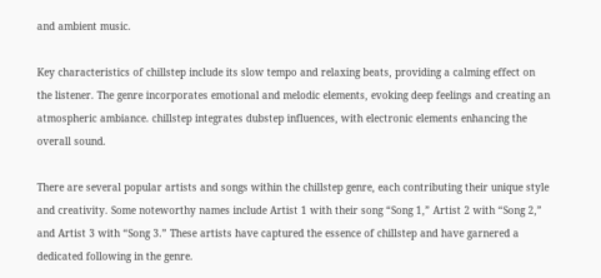and ambient music.

Key characteristics of chillstep include its slow tempo and relaxing beats, providing a calming effect on the listener. The genre incorporates emotional and melodic elements, evoking deep feelings and creating an atmospheric ambiance. chillstep integrates dubstep influences, with electronic elements enhancing the overall sound.

There are several popular artists and songs within the chillstep genre, each contributing their unique style and creativity. Some noteworthy names include Artist 1 with their song “Song 1,” Artist 2 with “Song 2,” and Artist 3 with “Song 3.” These artists have captured the essence of chillstep and have garnered a dedicated following in the genre.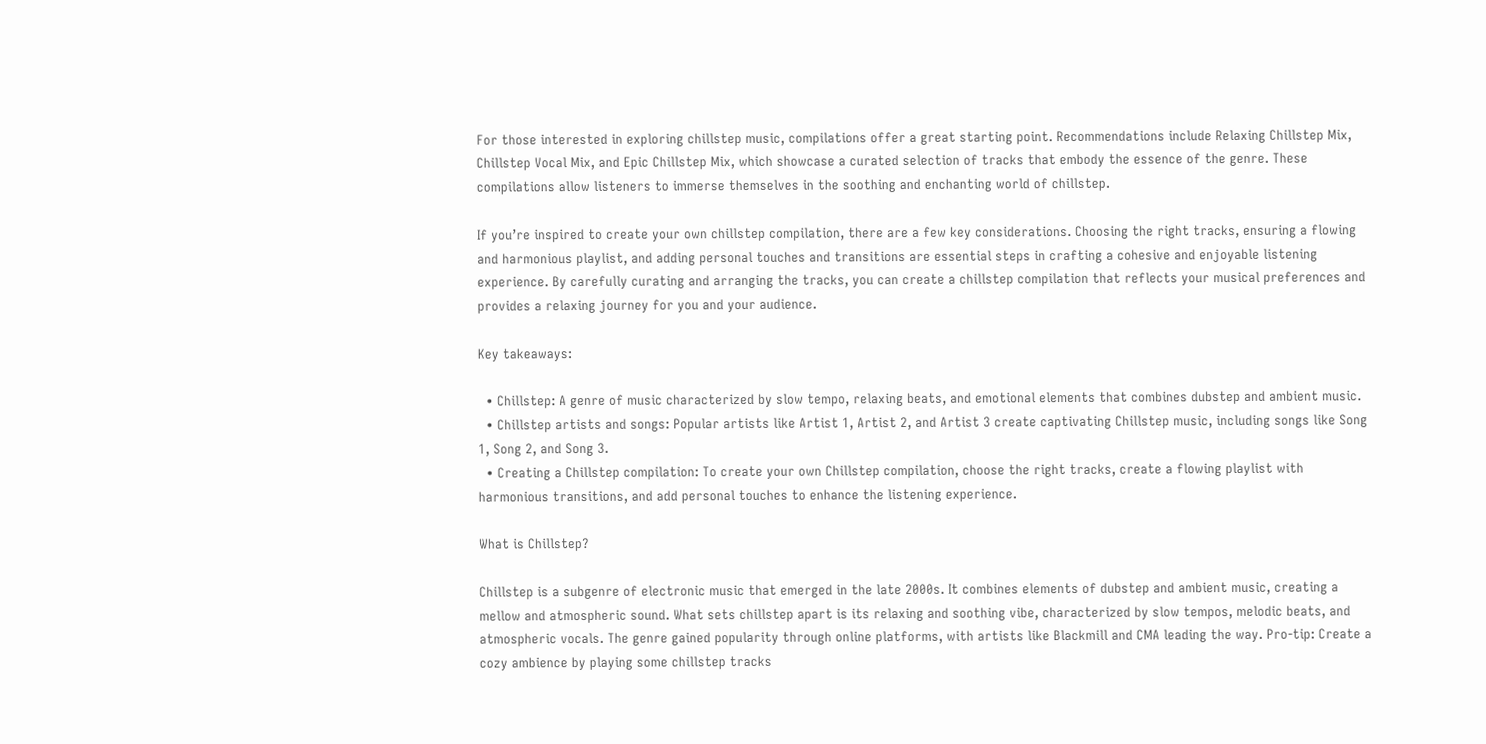For those interested in exploring chillstep music, compilations offer a great starting point. Recommendations include Relaxing Chillstep Mix, Chillstep Vocal Mix, and Epic Chillstep Mix, which showcase a curated selection of tracks that embody the essence of the genre. These compilations allow listeners to immerse themselves in the soothing and enchanting world of chillstep.

If you’re inspired to create your own chillstep compilation, there are a few key considerations. Choosing the right tracks, ensuring a flowing and harmonious playlist, and adding personal touches and transitions are essential steps in crafting a cohesive and enjoyable listening experience. By carefully curating and arranging the tracks, you can create a chillstep compilation that reflects your musical preferences and provides a relaxing journey for you and your audience.

Key takeaways:

  • Chillstep: A genre of music characterized by slow tempo, relaxing beats, and emotional elements that combines dubstep and ambient music.
  • Chillstep artists and songs: Popular artists like Artist 1, Artist 2, and Artist 3 create captivating Chillstep music, including songs like Song 1, Song 2, and Song 3.
  • Creating a Chillstep compilation: To create your own Chillstep compilation, choose the right tracks, create a flowing playlist with harmonious transitions, and add personal touches to enhance the listening experience.

What is Chillstep?

Chillstep is a subgenre of electronic music that emerged in the late 2000s. It combines elements of dubstep and ambient music, creating a mellow and atmospheric sound. What sets chillstep apart is its relaxing and soothing vibe, characterized by slow tempos, melodic beats, and atmospheric vocals. The genre gained popularity through online platforms, with artists like Blackmill and CMA leading the way. Pro-tip: Create a cozy ambience by playing some chillstep tracks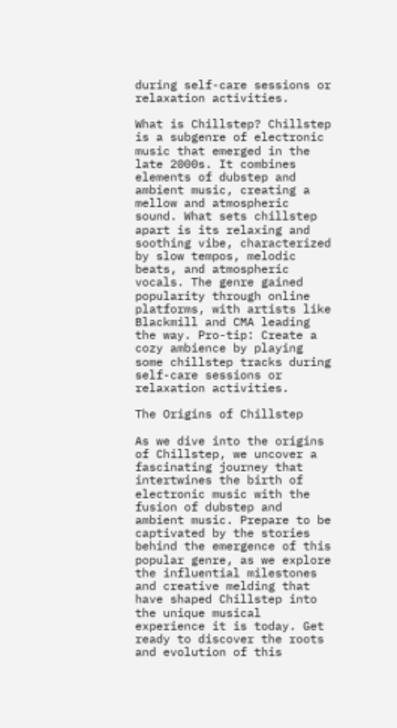during self-care sessions or relaxation activities.

What is Chillstep? Chillstep is a subgenre of electronic music that emerged in the late 2000s. It combines elements of dubstep and ambient music, creating a mellow and atmospheric sound. What sets chillstep apart is its relaxing and soothing vibe, characterized by slow tempos, melodic beats, and atmospheric vocals. The genre gained popularity through online platforms, with artists like Blackmill and CMA leading the way. Pro-tip: Create a cozy ambience by playing some chillstep tracks during self-care sessions or relaxation activities.

The Origins of Chillstep

As we dive into the origins of Chillstep, we uncover a fascinating journey that intertwines the birth of electronic music with the fusion of dubstep and ambient music. Prepare to be captivated by the stories behind the emergence of this popular genre, as we explore the influential milestones and creative melding that have shaped Chillstep into the unique musical experience it is today. Get ready to discover the roots and evolution of this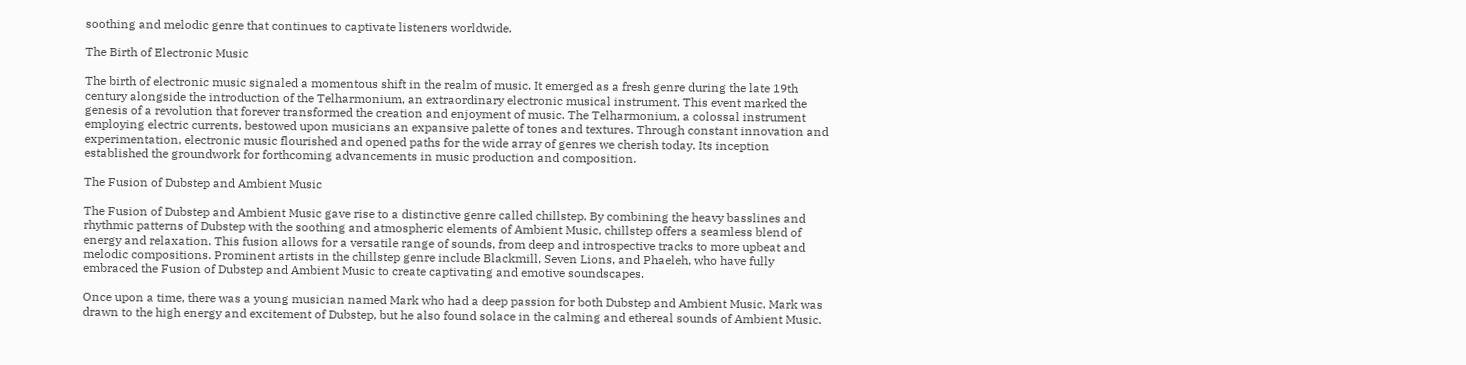soothing and melodic genre that continues to captivate listeners worldwide.

The Birth of Electronic Music

The birth of electronic music signaled a momentous shift in the realm of music. It emerged as a fresh genre during the late 19th century alongside the introduction of the Telharmonium, an extraordinary electronic musical instrument. This event marked the genesis of a revolution that forever transformed the creation and enjoyment of music. The Telharmonium, a colossal instrument employing electric currents, bestowed upon musicians an expansive palette of tones and textures. Through constant innovation and experimentation, electronic music flourished and opened paths for the wide array of genres we cherish today. Its inception established the groundwork for forthcoming advancements in music production and composition.

The Fusion of Dubstep and Ambient Music

The Fusion of Dubstep and Ambient Music gave rise to a distinctive genre called chillstep. By combining the heavy basslines and rhythmic patterns of Dubstep with the soothing and atmospheric elements of Ambient Music, chillstep offers a seamless blend of energy and relaxation. This fusion allows for a versatile range of sounds, from deep and introspective tracks to more upbeat and melodic compositions. Prominent artists in the chillstep genre include Blackmill, Seven Lions, and Phaeleh, who have fully embraced the Fusion of Dubstep and Ambient Music to create captivating and emotive soundscapes.

Once upon a time, there was a young musician named Mark who had a deep passion for both Dubstep and Ambient Music. Mark was drawn to the high energy and excitement of Dubstep, but he also found solace in the calming and ethereal sounds of Ambient Music.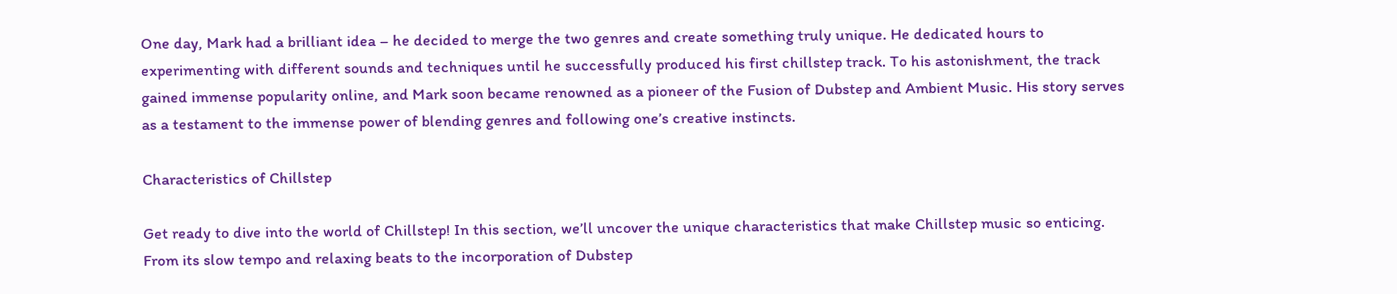One day, Mark had a brilliant idea – he decided to merge the two genres and create something truly unique. He dedicated hours to experimenting with different sounds and techniques until he successfully produced his first chillstep track. To his astonishment, the track gained immense popularity online, and Mark soon became renowned as a pioneer of the Fusion of Dubstep and Ambient Music. His story serves as a testament to the immense power of blending genres and following one’s creative instincts.

Characteristics of Chillstep

Get ready to dive into the world of Chillstep! In this section, we’ll uncover the unique characteristics that make Chillstep music so enticing. From its slow tempo and relaxing beats to the incorporation of Dubstep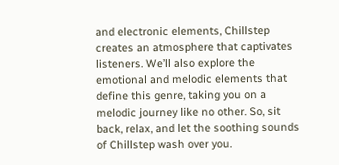and electronic elements, Chillstep creates an atmosphere that captivates listeners. We’ll also explore the emotional and melodic elements that define this genre, taking you on a melodic journey like no other. So, sit back, relax, and let the soothing sounds of Chillstep wash over you.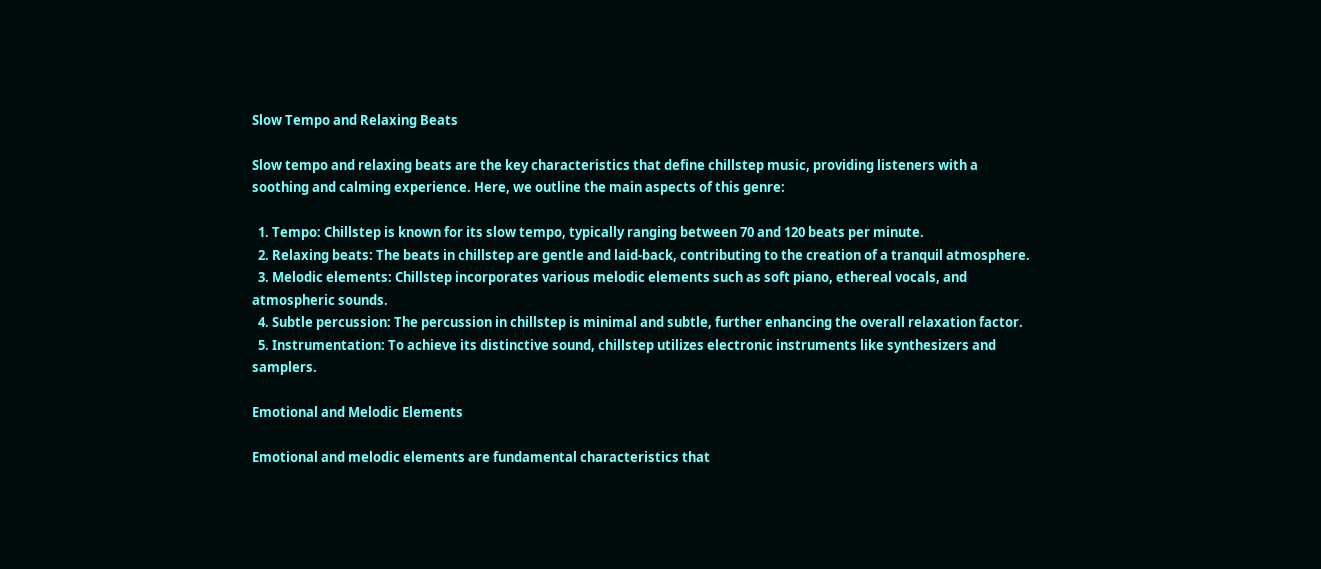Slow Tempo and Relaxing Beats

Slow tempo and relaxing beats are the key characteristics that define chillstep music, providing listeners with a soothing and calming experience. Here, we outline the main aspects of this genre:

  1. Tempo: Chillstep is known for its slow tempo, typically ranging between 70 and 120 beats per minute.
  2. Relaxing beats: The beats in chillstep are gentle and laid-back, contributing to the creation of a tranquil atmosphere.
  3. Melodic elements: Chillstep incorporates various melodic elements such as soft piano, ethereal vocals, and atmospheric sounds.
  4. Subtle percussion: The percussion in chillstep is minimal and subtle, further enhancing the overall relaxation factor.
  5. Instrumentation: To achieve its distinctive sound, chillstep utilizes electronic instruments like synthesizers and samplers.

Emotional and Melodic Elements

Emotional and melodic elements are fundamental characteristics that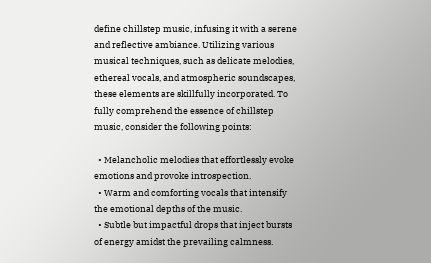define chillstep music, infusing it with a serene and reflective ambiance. Utilizing various musical techniques, such as delicate melodies, ethereal vocals, and atmospheric soundscapes, these elements are skillfully incorporated. To fully comprehend the essence of chillstep music, consider the following points:

  • Melancholic melodies that effortlessly evoke emotions and provoke introspection.
  • Warm and comforting vocals that intensify the emotional depths of the music.
  • Subtle but impactful drops that inject bursts of energy amidst the prevailing calmness.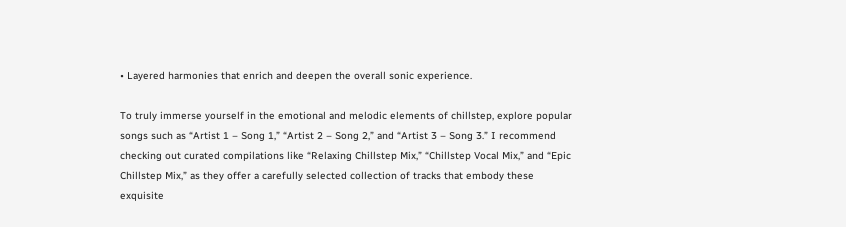• Layered harmonies that enrich and deepen the overall sonic experience.

To truly immerse yourself in the emotional and melodic elements of chillstep, explore popular songs such as “Artist 1 – Song 1,” “Artist 2 – Song 2,” and “Artist 3 – Song 3.” I recommend checking out curated compilations like “Relaxing Chillstep Mix,” “Chillstep Vocal Mix,” and “Epic Chillstep Mix,” as they offer a carefully selected collection of tracks that embody these exquisite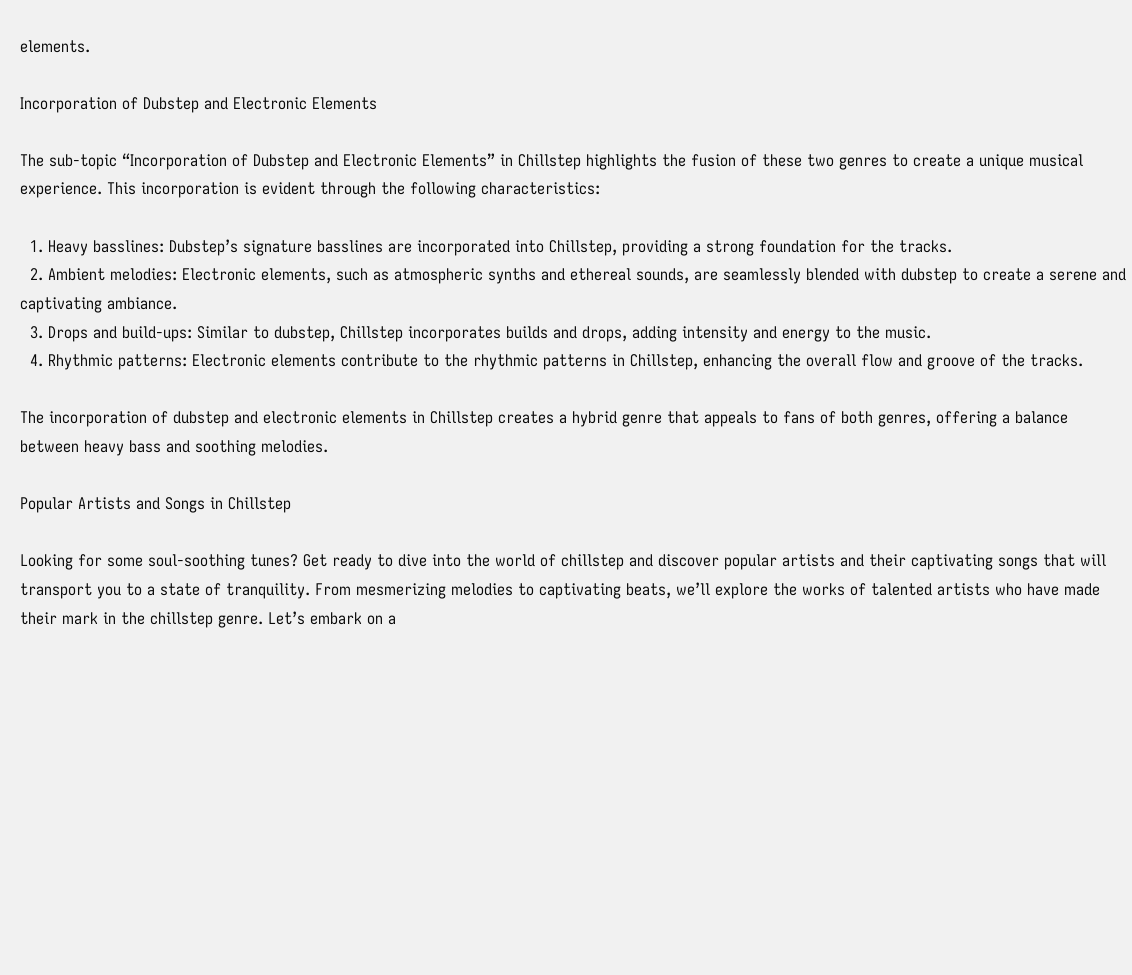elements.

Incorporation of Dubstep and Electronic Elements

The sub-topic “Incorporation of Dubstep and Electronic Elements” in Chillstep highlights the fusion of these two genres to create a unique musical experience. This incorporation is evident through the following characteristics:

  1. Heavy basslines: Dubstep’s signature basslines are incorporated into Chillstep, providing a strong foundation for the tracks.
  2. Ambient melodies: Electronic elements, such as atmospheric synths and ethereal sounds, are seamlessly blended with dubstep to create a serene and captivating ambiance.
  3. Drops and build-ups: Similar to dubstep, Chillstep incorporates builds and drops, adding intensity and energy to the music.
  4. Rhythmic patterns: Electronic elements contribute to the rhythmic patterns in Chillstep, enhancing the overall flow and groove of the tracks.

The incorporation of dubstep and electronic elements in Chillstep creates a hybrid genre that appeals to fans of both genres, offering a balance between heavy bass and soothing melodies.

Popular Artists and Songs in Chillstep

Looking for some soul-soothing tunes? Get ready to dive into the world of chillstep and discover popular artists and their captivating songs that will transport you to a state of tranquility. From mesmerizing melodies to captivating beats, we’ll explore the works of talented artists who have made their mark in the chillstep genre. Let’s embark on a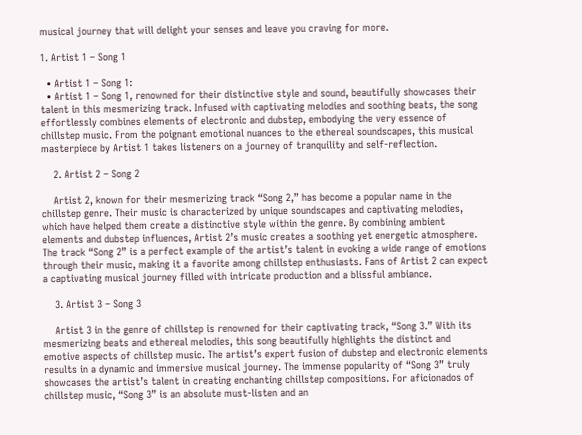musical journey that will delight your senses and leave you craving for more.

1. Artist 1 – Song 1

  • Artist 1 – Song 1:
  • Artist 1 – Song 1, renowned for their distinctive style and sound, beautifully showcases their talent in this mesmerizing track. Infused with captivating melodies and soothing beats, the song effortlessly combines elements of electronic and dubstep, embodying the very essence of chillstep music. From the poignant emotional nuances to the ethereal soundscapes, this musical masterpiece by Artist 1 takes listeners on a journey of tranquility and self-reflection.

    2. Artist 2 – Song 2

    Artist 2, known for their mesmerizing track “Song 2,” has become a popular name in the chillstep genre. Their music is characterized by unique soundscapes and captivating melodies, which have helped them create a distinctive style within the genre. By combining ambient elements and dubstep influences, Artist 2’s music creates a soothing yet energetic atmosphere. The track “Song 2” is a perfect example of the artist’s talent in evoking a wide range of emotions through their music, making it a favorite among chillstep enthusiasts. Fans of Artist 2 can expect a captivating musical journey filled with intricate production and a blissful ambiance.

    3. Artist 3 – Song 3

    Artist 3 in the genre of chillstep is renowned for their captivating track, “Song 3.” With its mesmerizing beats and ethereal melodies, this song beautifully highlights the distinct and emotive aspects of chillstep music. The artist’s expert fusion of dubstep and electronic elements results in a dynamic and immersive musical journey. The immense popularity of “Song 3” truly showcases the artist’s talent in creating enchanting chillstep compositions. For aficionados of chillstep music, “Song 3” is an absolute must-listen and an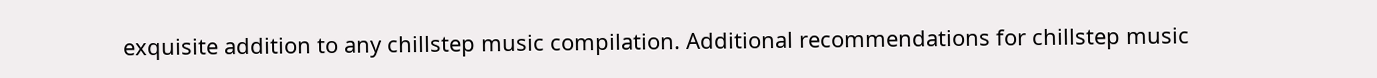exquisite addition to any chillstep music compilation. Additional recommendations for chillstep music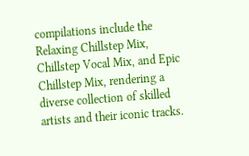compilations include the Relaxing Chillstep Mix, Chillstep Vocal Mix, and Epic Chillstep Mix, rendering a diverse collection of skilled artists and their iconic tracks.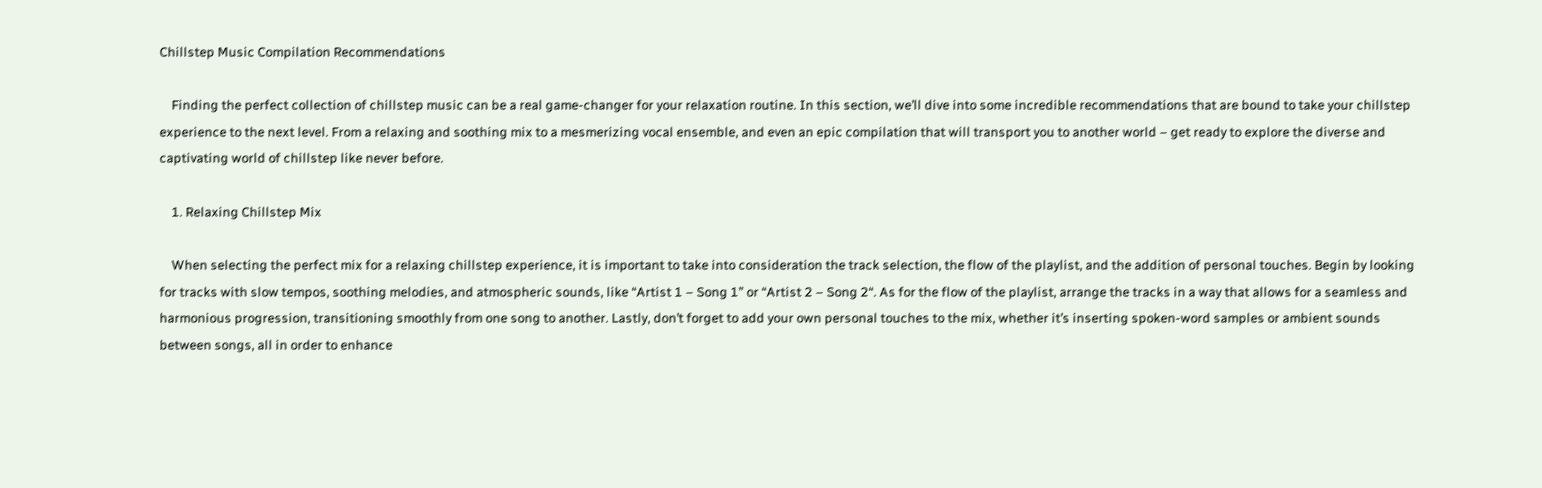Chillstep Music Compilation Recommendations

    Finding the perfect collection of chillstep music can be a real game-changer for your relaxation routine. In this section, we’ll dive into some incredible recommendations that are bound to take your chillstep experience to the next level. From a relaxing and soothing mix to a mesmerizing vocal ensemble, and even an epic compilation that will transport you to another world – get ready to explore the diverse and captivating world of chillstep like never before.

    1. Relaxing Chillstep Mix

    When selecting the perfect mix for a relaxing chillstep experience, it is important to take into consideration the track selection, the flow of the playlist, and the addition of personal touches. Begin by looking for tracks with slow tempos, soothing melodies, and atmospheric sounds, like “Artist 1 – Song 1” or “Artist 2 – Song 2“. As for the flow of the playlist, arrange the tracks in a way that allows for a seamless and harmonious progression, transitioning smoothly from one song to another. Lastly, don’t forget to add your own personal touches to the mix, whether it’s inserting spoken-word samples or ambient sounds between songs, all in order to enhance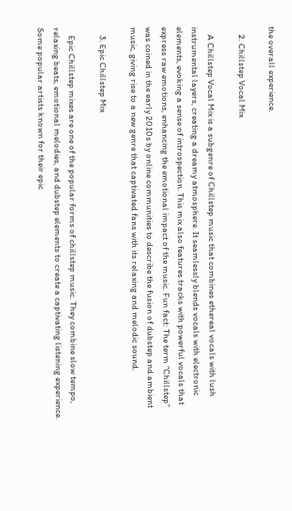the overall experience.

    2. Chillstep Vocal Mix

    A Chillstep Vocal Mix is a subgenre of Chillstep music that combines ethereal vocals with lush instrumental layers, creating a dreamy atmosphere. It seamlessly blends vocals with electronic elements, evoking a sense of introspection. This mix also features tracks with powerful vocals that express raw emotions, enhancing the emotional impact of the music. Fun fact: The term “Chillstep” was coined in the early 2010s by online communities to describe the fusion of dubstep and ambient music, giving rise to a new genre that captivated fans with its relaxing and melodic sound.

    3. Epic Chillstep Mix

    Epic Chillstep mixes are one of the popular forms of chillstep music. They combine slow tempo, relaxing beats, emotional melodies, and dubstep elements to create a captivating listening experience. Some popular artists known for their epic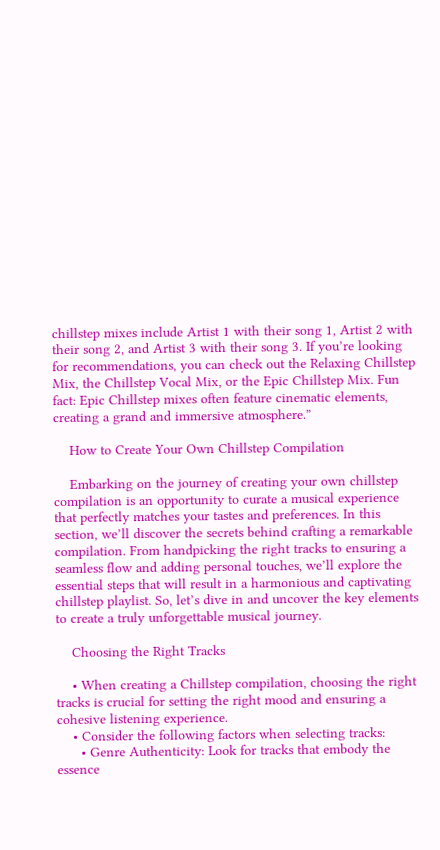chillstep mixes include Artist 1 with their song 1, Artist 2 with their song 2, and Artist 3 with their song 3. If you’re looking for recommendations, you can check out the Relaxing Chillstep Mix, the Chillstep Vocal Mix, or the Epic Chillstep Mix. Fun fact: Epic Chillstep mixes often feature cinematic elements, creating a grand and immersive atmosphere.”

    How to Create Your Own Chillstep Compilation

    Embarking on the journey of creating your own chillstep compilation is an opportunity to curate a musical experience that perfectly matches your tastes and preferences. In this section, we’ll discover the secrets behind crafting a remarkable compilation. From handpicking the right tracks to ensuring a seamless flow and adding personal touches, we’ll explore the essential steps that will result in a harmonious and captivating chillstep playlist. So, let’s dive in and uncover the key elements to create a truly unforgettable musical journey.

    Choosing the Right Tracks

    • When creating a Chillstep compilation, choosing the right tracks is crucial for setting the right mood and ensuring a cohesive listening experience.
    • Consider the following factors when selecting tracks:
      • Genre Authenticity: Look for tracks that embody the essence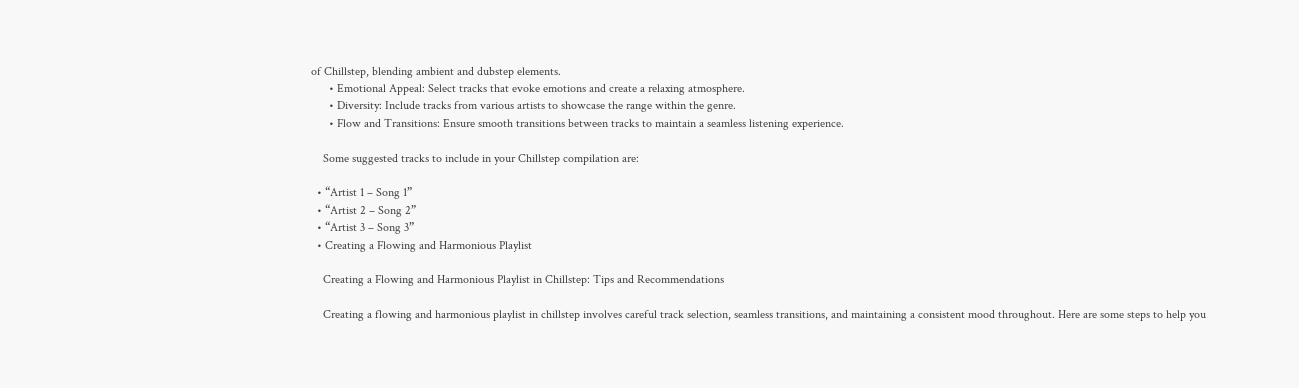of Chillstep, blending ambient and dubstep elements.
      • Emotional Appeal: Select tracks that evoke emotions and create a relaxing atmosphere.
      • Diversity: Include tracks from various artists to showcase the range within the genre.
      • Flow and Transitions: Ensure smooth transitions between tracks to maintain a seamless listening experience.

    Some suggested tracks to include in your Chillstep compilation are:

  • “Artist 1 – Song 1”
  • “Artist 2 – Song 2”
  • “Artist 3 – Song 3”
  • Creating a Flowing and Harmonious Playlist

    Creating a Flowing and Harmonious Playlist in Chillstep: Tips and Recommendations

    Creating a flowing and harmonious playlist in chillstep involves careful track selection, seamless transitions, and maintaining a consistent mood throughout. Here are some steps to help you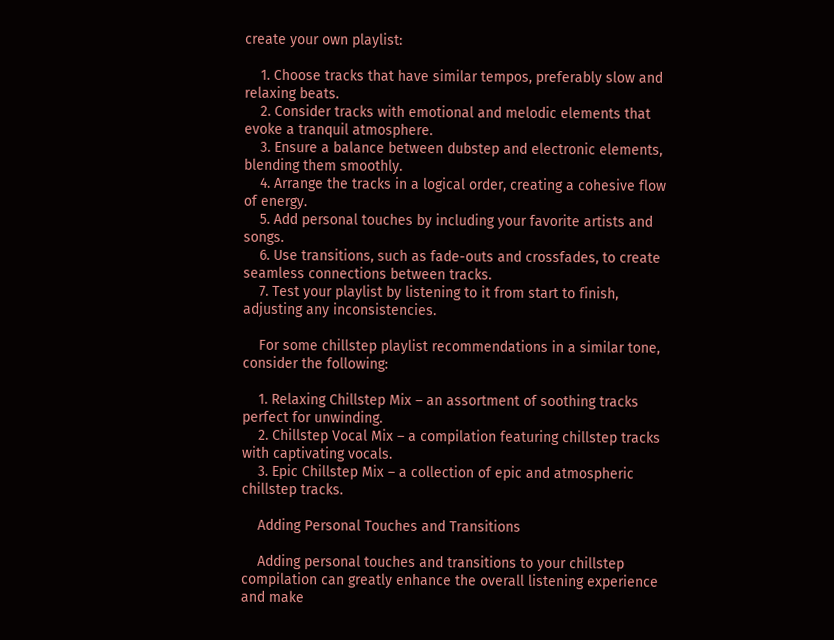create your own playlist:

    1. Choose tracks that have similar tempos, preferably slow and relaxing beats.
    2. Consider tracks with emotional and melodic elements that evoke a tranquil atmosphere.
    3. Ensure a balance between dubstep and electronic elements, blending them smoothly.
    4. Arrange the tracks in a logical order, creating a cohesive flow of energy.
    5. Add personal touches by including your favorite artists and songs.
    6. Use transitions, such as fade-outs and crossfades, to create seamless connections between tracks.
    7. Test your playlist by listening to it from start to finish, adjusting any inconsistencies.

    For some chillstep playlist recommendations in a similar tone, consider the following:

    1. Relaxing Chillstep Mix – an assortment of soothing tracks perfect for unwinding.
    2. Chillstep Vocal Mix – a compilation featuring chillstep tracks with captivating vocals.
    3. Epic Chillstep Mix – a collection of epic and atmospheric chillstep tracks.

    Adding Personal Touches and Transitions

    Adding personal touches and transitions to your chillstep compilation can greatly enhance the overall listening experience and make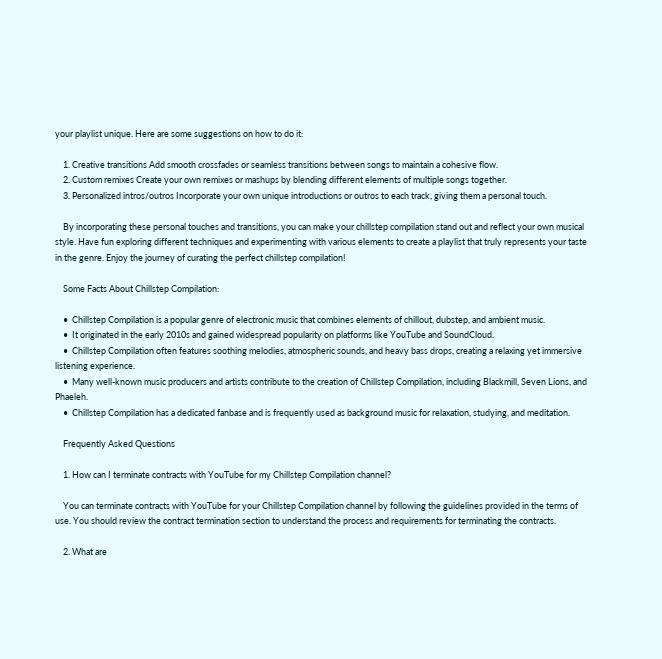your playlist unique. Here are some suggestions on how to do it:

    1. Creative transitions Add smooth crossfades or seamless transitions between songs to maintain a cohesive flow.
    2. Custom remixes Create your own remixes or mashups by blending different elements of multiple songs together.
    3. Personalized intros/outros Incorporate your own unique introductions or outros to each track, giving them a personal touch.

    By incorporating these personal touches and transitions, you can make your chillstep compilation stand out and reflect your own musical style. Have fun exploring different techniques and experimenting with various elements to create a playlist that truly represents your taste in the genre. Enjoy the journey of curating the perfect chillstep compilation!

    Some Facts About Chillstep Compilation:

    •  Chillstep Compilation is a popular genre of electronic music that combines elements of chillout, dubstep, and ambient music.
    •  It originated in the early 2010s and gained widespread popularity on platforms like YouTube and SoundCloud.
    •  Chillstep Compilation often features soothing melodies, atmospheric sounds, and heavy bass drops, creating a relaxing yet immersive listening experience.
    •  Many well-known music producers and artists contribute to the creation of Chillstep Compilation, including Blackmill, Seven Lions, and Phaeleh.
    •  Chillstep Compilation has a dedicated fanbase and is frequently used as background music for relaxation, studying, and meditation.

    Frequently Asked Questions

    1. How can I terminate contracts with YouTube for my Chillstep Compilation channel?

    You can terminate contracts with YouTube for your Chillstep Compilation channel by following the guidelines provided in the terms of use. You should review the contract termination section to understand the process and requirements for terminating the contracts.

    2. What are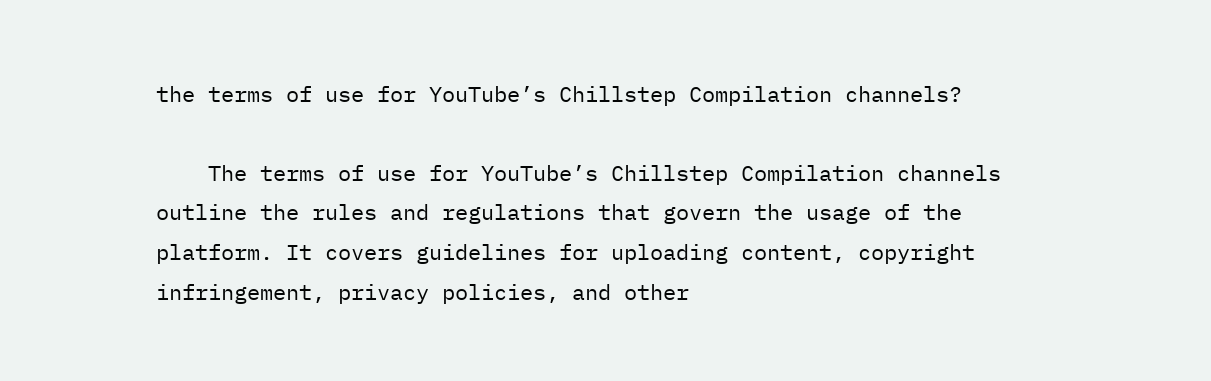the terms of use for YouTube’s Chillstep Compilation channels?

    The terms of use for YouTube’s Chillstep Compilation channels outline the rules and regulations that govern the usage of the platform. It covers guidelines for uploading content, copyright infringement, privacy policies, and other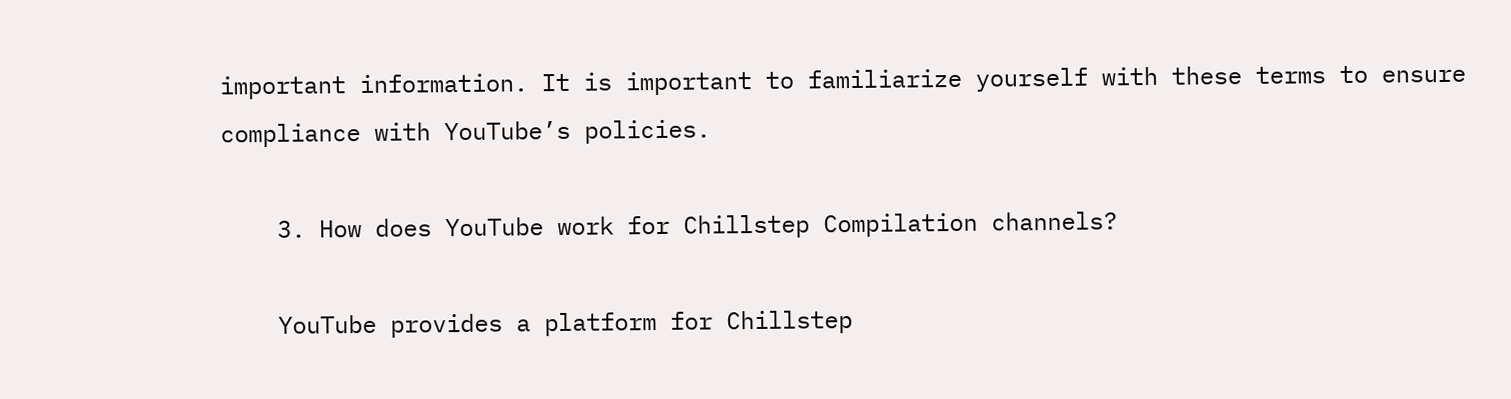important information. It is important to familiarize yourself with these terms to ensure compliance with YouTube’s policies.

    3. How does YouTube work for Chillstep Compilation channels?

    YouTube provides a platform for Chillstep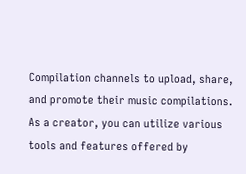Compilation channels to upload, share, and promote their music compilations. As a creator, you can utilize various tools and features offered by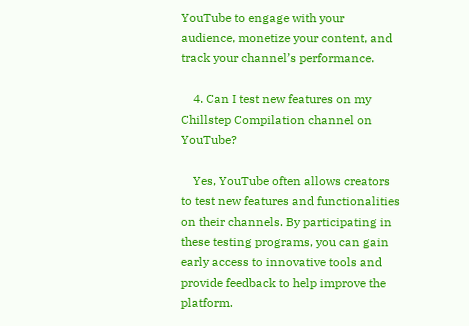YouTube to engage with your audience, monetize your content, and track your channel’s performance.

    4. Can I test new features on my Chillstep Compilation channel on YouTube?

    Yes, YouTube often allows creators to test new features and functionalities on their channels. By participating in these testing programs, you can gain early access to innovative tools and provide feedback to help improve the platform.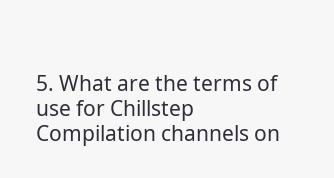5. What are the terms of use for Chillstep Compilation channels on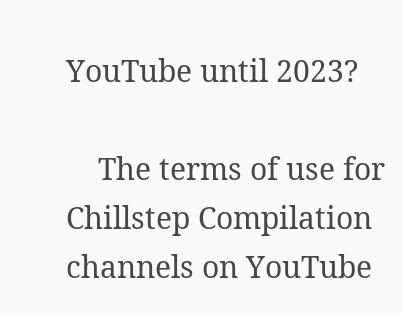YouTube until 2023?

    The terms of use for Chillstep Compilation channels on YouTube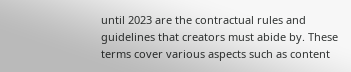until 2023 are the contractual rules and guidelines that creators must abide by. These terms cover various aspects such as content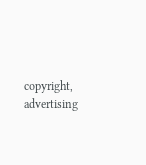copyright, advertising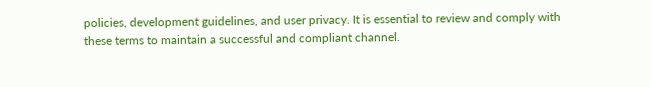policies, development guidelines, and user privacy. It is essential to review and comply with these terms to maintain a successful and compliant channel.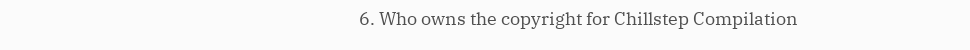6. Who owns the copyright for Chillstep Compilation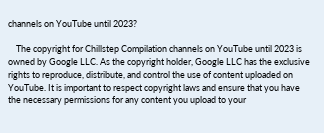channels on YouTube until 2023?

    The copyright for Chillstep Compilation channels on YouTube until 2023 is owned by Google LLC. As the copyright holder, Google LLC has the exclusive rights to reproduce, distribute, and control the use of content uploaded on YouTube. It is important to respect copyright laws and ensure that you have the necessary permissions for any content you upload to your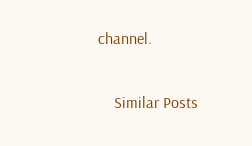channel.

    Similar Posts